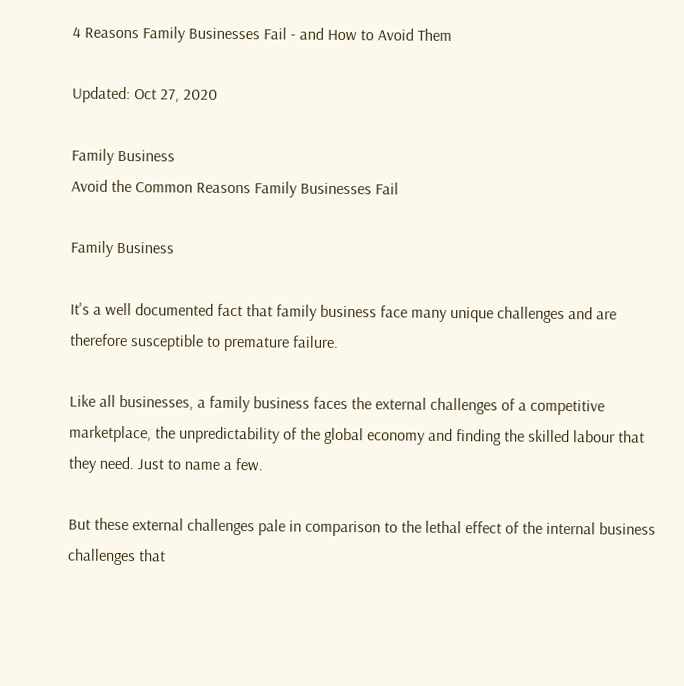4 Reasons Family Businesses Fail - and How to Avoid Them

Updated: Oct 27, 2020

Family Business
Avoid the Common Reasons Family Businesses Fail

Family Business

It's a well documented fact that family business face many unique challenges and are therefore susceptible to premature failure.

Like all businesses, a family business faces the external challenges of a competitive marketplace, the unpredictability of the global economy and finding the skilled labour that they need. Just to name a few.

But these external challenges pale in comparison to the lethal effect of the internal business challenges that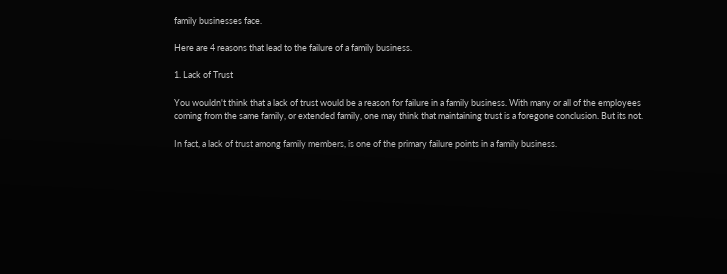family businesses face.

Here are 4 reasons that lead to the failure of a family business.

1. Lack of Trust

You wouldn't think that a lack of trust would be a reason for failure in a family business. With many or all of the employees coming from the same family, or extended family, one may think that maintaining trust is a foregone conclusion. But its not.

In fact, a lack of trust among family members, is one of the primary failure points in a family business.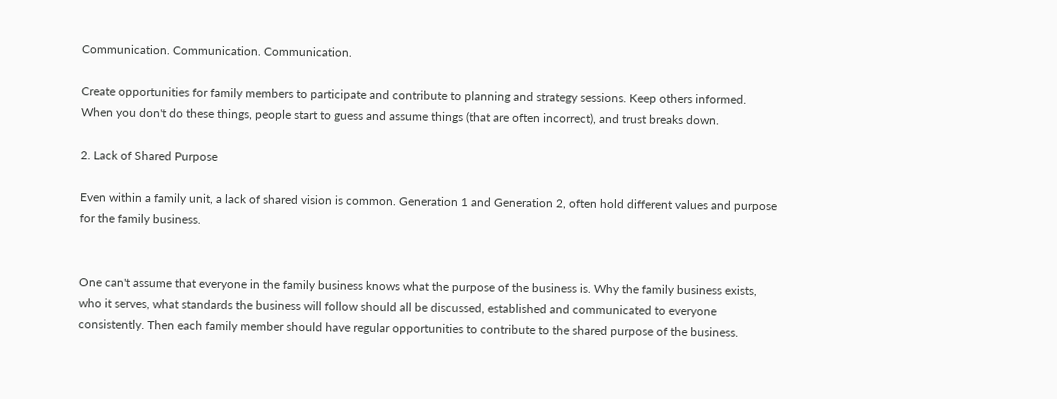Communication. Communication. Communication.

Create opportunities for family members to participate and contribute to planning and strategy sessions. Keep others informed. When you don't do these things, people start to guess and assume things (that are often incorrect), and trust breaks down.

2. Lack of Shared Purpose

Even within a family unit, a lack of shared vision is common. Generation 1 and Generation 2, often hold different values and purpose for the family business.


One can't assume that everyone in the family business knows what the purpose of the business is. Why the family business exists, who it serves, what standards the business will follow should all be discussed, established and communicated to everyone consistently. Then each family member should have regular opportunities to contribute to the shared purpose of the business.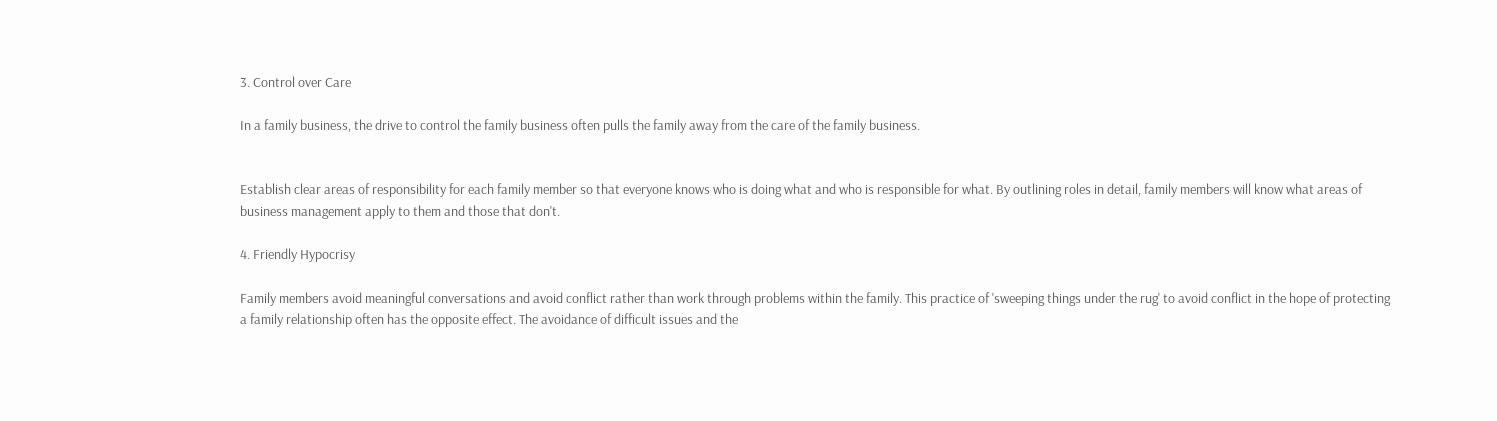3. Control over Care

In a family business, the drive to control the family business often pulls the family away from the care of the family business.


Establish clear areas of responsibility for each family member so that everyone knows who is doing what and who is responsible for what. By outlining roles in detail, family members will know what areas of business management apply to them and those that don't.

4. Friendly Hypocrisy

Family members avoid meaningful conversations and avoid conflict rather than work through problems within the family. This practice of 'sweeping things under the rug' to avoid conflict in the hope of protecting a family relationship often has the opposite effect. The avoidance of difficult issues and the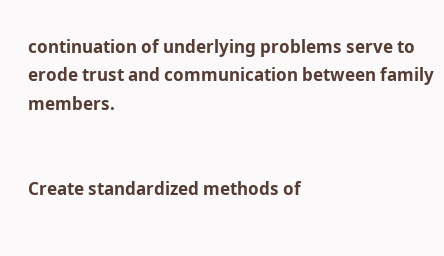continuation of underlying problems serve to erode trust and communication between family members.


Create standardized methods of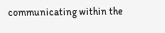communicating within the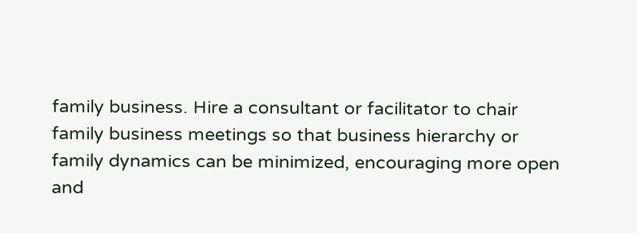family business. Hire a consultant or facilitator to chair family business meetings so that business hierarchy or family dynamics can be minimized, encouraging more open and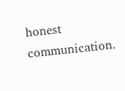honest communication.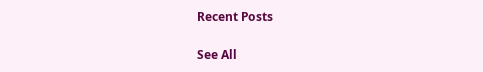Recent Posts

See All